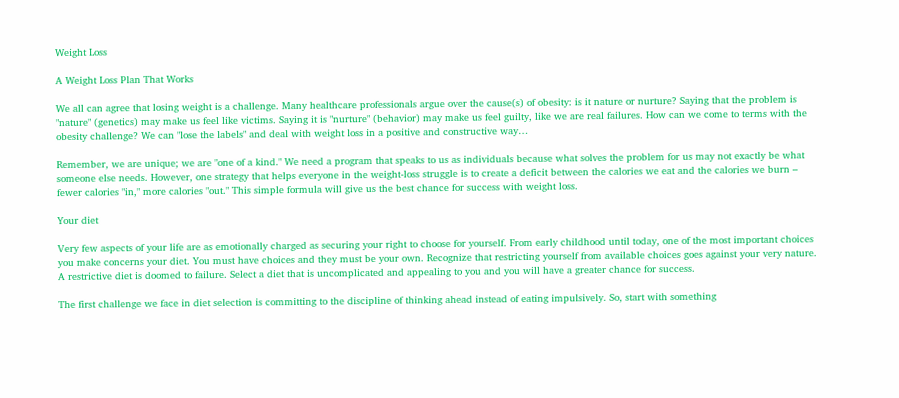Weight Loss

A Weight Loss Plan That Works

We all can agree that losing weight is a challenge. Many healthcare professionals argue over the cause(s) of obesity: is it nature or nurture? Saying that the problem is "nature" (genetics) may make us feel like victims. Saying it is "nurture" (behavior) may make us feel guilty, like we are real failures. How can we come to terms with the obesity challenge? We can "lose the labels" and deal with weight loss in a positive and constructive way…

Remember, we are unique; we are "one of a kind." We need a program that speaks to us as individuals because what solves the problem for us may not exactly be what someone else needs. However, one strategy that helps everyone in the weight-loss struggle is to create a deficit between the calories we eat and the calories we burn – fewer calories "in," more calories "out." This simple formula will give us the best chance for success with weight loss.

Your diet

Very few aspects of your life are as emotionally charged as securing your right to choose for yourself. From early childhood until today, one of the most important choices you make concerns your diet. You must have choices and they must be your own. Recognize that restricting yourself from available choices goes against your very nature. A restrictive diet is doomed to failure. Select a diet that is uncomplicated and appealing to you and you will have a greater chance for success.

The first challenge we face in diet selection is committing to the discipline of thinking ahead instead of eating impulsively. So, start with something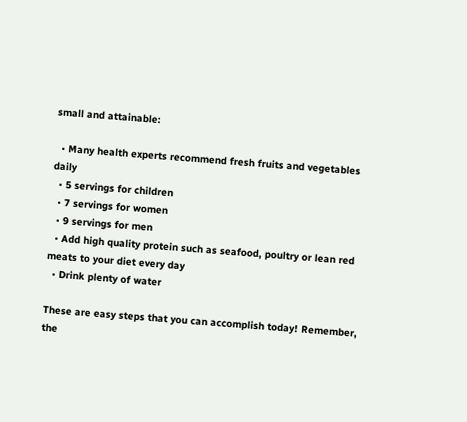small and attainable:

  • Many health experts recommend fresh fruits and vegetables daily
  • 5 servings for children
  • 7 servings for women
  • 9 servings for men
  • Add high quality protein such as seafood, poultry or lean red meats to your diet every day
  • Drink plenty of water

These are easy steps that you can accomplish today! Remember, the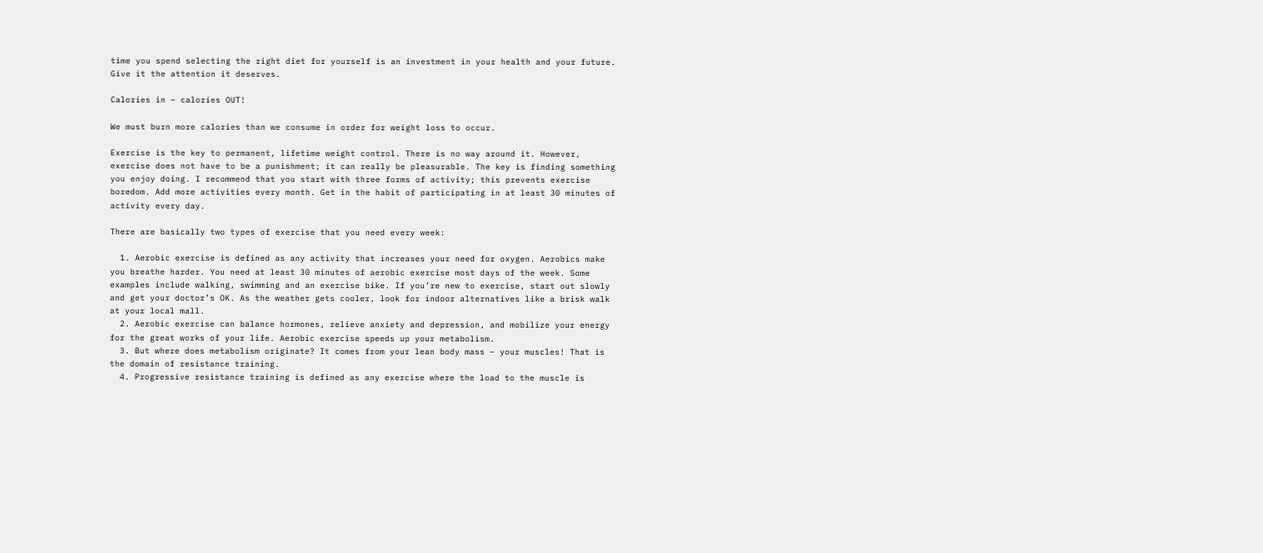time you spend selecting the right diet for yourself is an investment in your health and your future. Give it the attention it deserves.

Calories in – calories OUT!

We must burn more calories than we consume in order for weight loss to occur.

Exercise is the key to permanent, lifetime weight control. There is no way around it. However, exercise does not have to be a punishment; it can really be pleasurable. The key is finding something you enjoy doing. I recommend that you start with three forms of activity; this prevents exercise boredom. Add more activities every month. Get in the habit of participating in at least 30 minutes of activity every day.

There are basically two types of exercise that you need every week:

  1. Aerobic exercise is defined as any activity that increases your need for oxygen. Aerobics make you breathe harder. You need at least 30 minutes of aerobic exercise most days of the week. Some examples include walking, swimming and an exercise bike. If you’re new to exercise, start out slowly and get your doctor’s OK. As the weather gets cooler, look for indoor alternatives like a brisk walk at your local mall.
  2. Aerobic exercise can balance hormones, relieve anxiety and depression, and mobilize your energy for the great works of your life. Aerobic exercise speeds up your metabolism.
  3. But where does metabolism originate? It comes from your lean body mass – your muscles! That is the domain of resistance training.
  4. Progressive resistance training is defined as any exercise where the load to the muscle is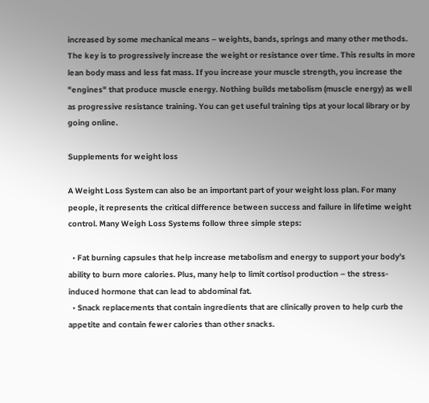increased by some mechanical means – weights, bands, springs and many other methods. The key is to progressively increase the weight or resistance over time. This results in more lean body mass and less fat mass. If you increase your muscle strength, you increase the "engines" that produce muscle energy. Nothing builds metabolism (muscle energy) as well as progressive resistance training. You can get useful training tips at your local library or by going online.

Supplements for weight loss

A Weight Loss System can also be an important part of your weight loss plan. For many people, it represents the critical difference between success and failure in lifetime weight control. Many Weigh Loss Systems follow three simple steps:

  • Fat burning capsules that help increase metabolism and energy to support your body’s ability to burn more calories. Plus, many help to limit cortisol production – the stress-induced hormone that can lead to abdominal fat.
  • Snack replacements that contain ingredients that are clinically proven to help curb the appetite and contain fewer calories than other snacks.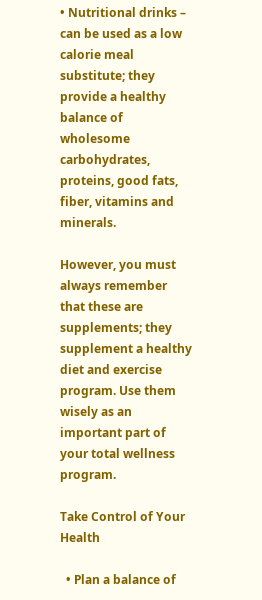• Nutritional drinks – can be used as a low calorie meal substitute; they provide a healthy balance of wholesome carbohydrates, proteins, good fats, fiber, vitamins and minerals.

However, you must always remember that these are supplements; they supplement a healthy diet and exercise program. Use them wisely as an important part of your total wellness program.

Take Control of Your Health

  • Plan a balance of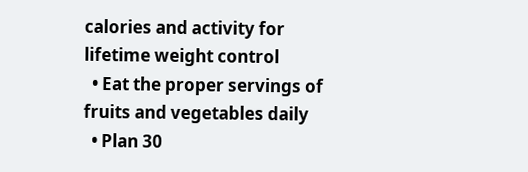calories and activity for lifetime weight control
  • Eat the proper servings of fruits and vegetables daily
  • Plan 30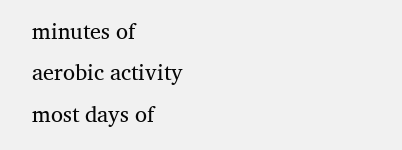minutes of aerobic activity most days of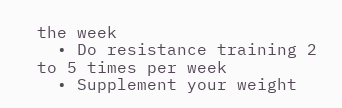the week
  • Do resistance training 2 to 5 times per week
  • Supplement your weight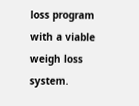loss program with a viable weigh loss system.